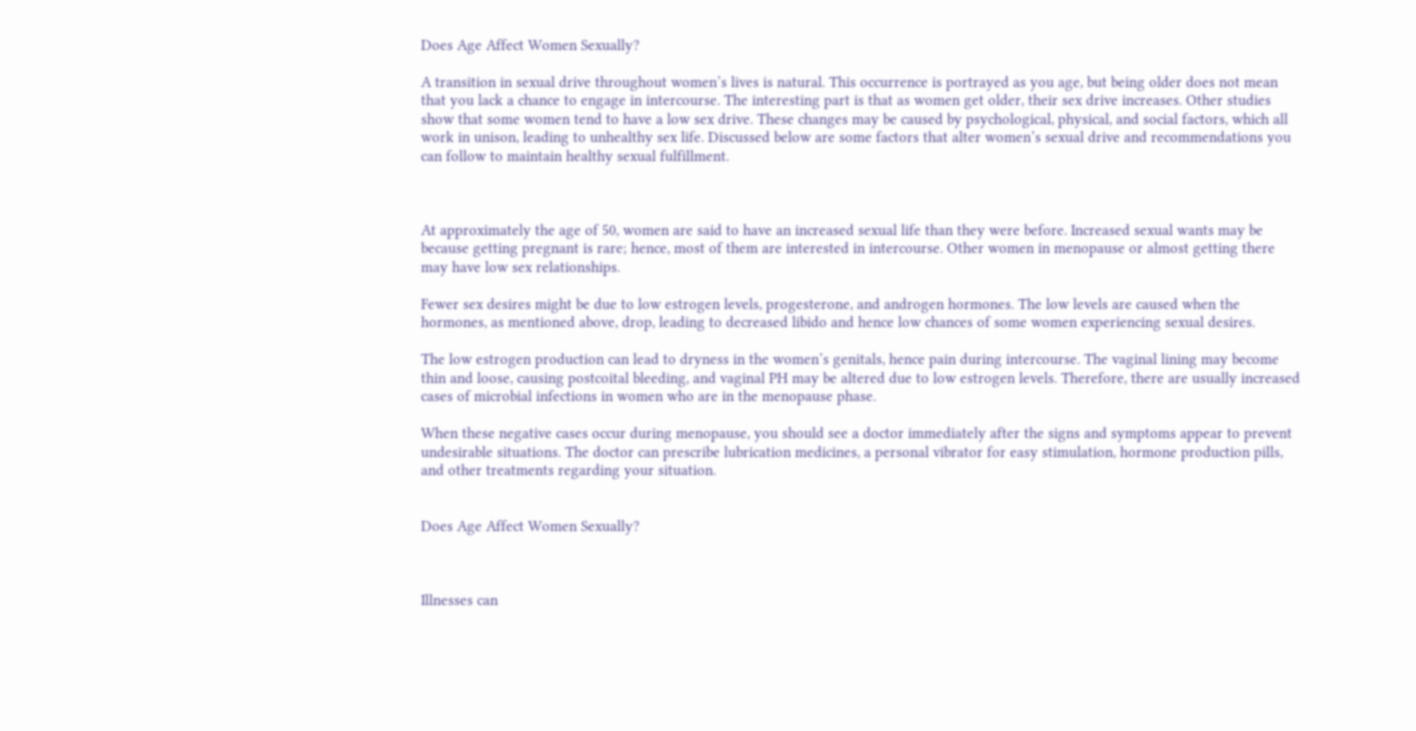Does Age Affect Women Sexually?

A transition in sexual drive throughout women’s lives is natural. This occurrence is portrayed as you age, but being older does not mean that you lack a chance to engage in intercourse. The interesting part is that as women get older, their sex drive increases. Other studies show that some women tend to have a low sex drive. These changes may be caused by psychological, physical, and social factors, which all work in unison, leading to unhealthy sex life. Discussed below are some factors that alter women’s sexual drive and recommendations you can follow to maintain healthy sexual fulfillment.



At approximately the age of 50, women are said to have an increased sexual life than they were before. Increased sexual wants may be because getting pregnant is rare; hence, most of them are interested in intercourse. Other women in menopause or almost getting there may have low sex relationships.

Fewer sex desires might be due to low estrogen levels, progesterone, and androgen hormones. The low levels are caused when the hormones, as mentioned above, drop, leading to decreased libido and hence low chances of some women experiencing sexual desires.

The low estrogen production can lead to dryness in the women’s genitals, hence pain during intercourse. The vaginal lining may become thin and loose, causing postcoital bleeding, and vaginal PH may be altered due to low estrogen levels. Therefore, there are usually increased cases of microbial infections in women who are in the menopause phase.

When these negative cases occur during menopause, you should see a doctor immediately after the signs and symptoms appear to prevent undesirable situations. The doctor can prescribe lubrication medicines, a personal vibrator for easy stimulation, hormone production pills, and other treatments regarding your situation.


Does Age Affect Women Sexually?



Illnesses can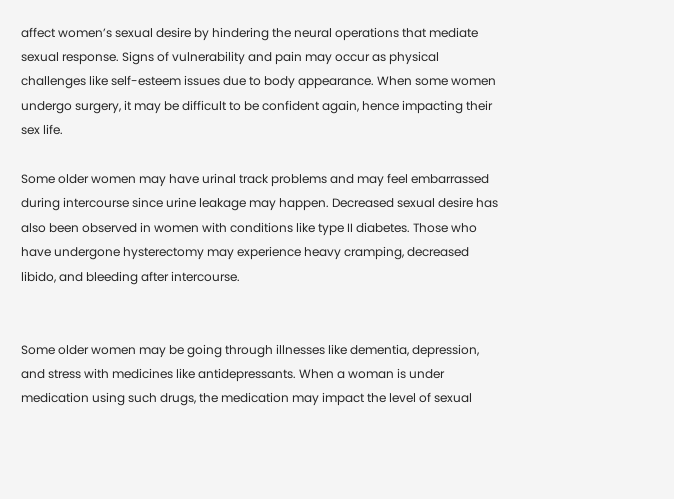affect women’s sexual desire by hindering the neural operations that mediate sexual response. Signs of vulnerability and pain may occur as physical challenges like self-esteem issues due to body appearance. When some women undergo surgery, it may be difficult to be confident again, hence impacting their sex life.

Some older women may have urinal track problems and may feel embarrassed during intercourse since urine leakage may happen. Decreased sexual desire has also been observed in women with conditions like type II diabetes. Those who have undergone hysterectomy may experience heavy cramping, decreased libido, and bleeding after intercourse.


Some older women may be going through illnesses like dementia, depression, and stress with medicines like antidepressants. When a woman is under medication using such drugs, the medication may impact the level of sexual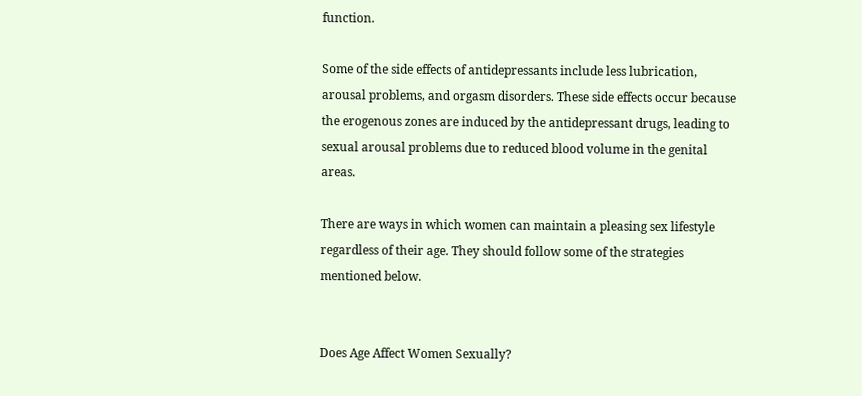function.

Some of the side effects of antidepressants include less lubrication, arousal problems, and orgasm disorders. These side effects occur because the erogenous zones are induced by the antidepressant drugs, leading to sexual arousal problems due to reduced blood volume in the genital areas.

There are ways in which women can maintain a pleasing sex lifestyle regardless of their age. They should follow some of the strategies mentioned below.


Does Age Affect Women Sexually?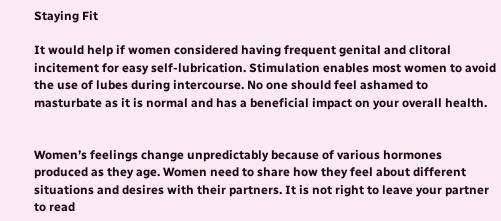Staying Fit

It would help if women considered having frequent genital and clitoral incitement for easy self-lubrication. Stimulation enables most women to avoid the use of lubes during intercourse. No one should feel ashamed to masturbate as it is normal and has a beneficial impact on your overall health.


Women’s feelings change unpredictably because of various hormones produced as they age. Women need to share how they feel about different situations and desires with their partners. It is not right to leave your partner to read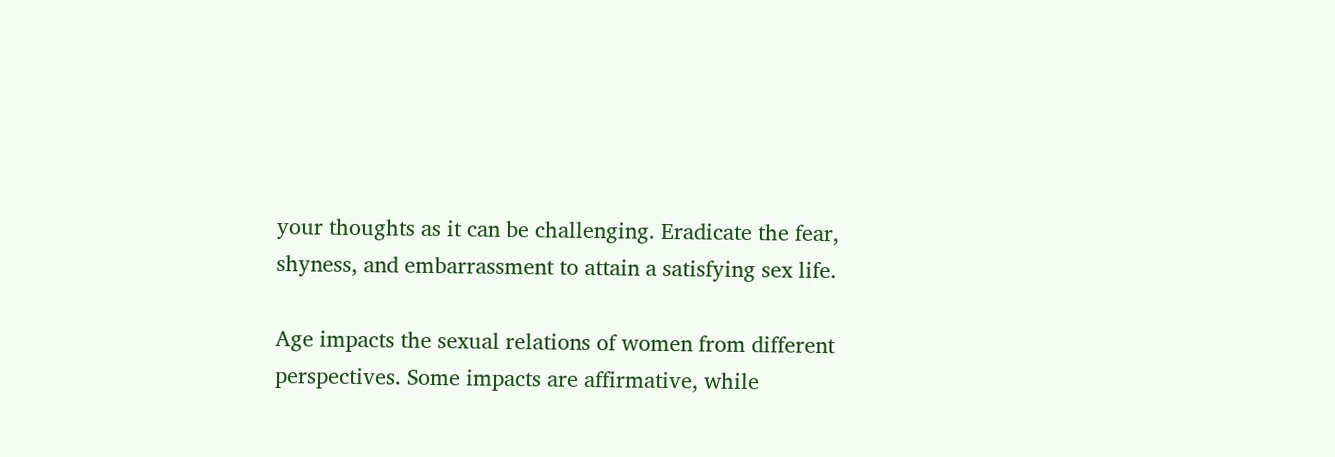your thoughts as it can be challenging. Eradicate the fear, shyness, and embarrassment to attain a satisfying sex life.

Age impacts the sexual relations of women from different perspectives. Some impacts are affirmative, while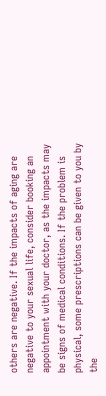others are negative. If the impacts of aging are negative to your sexual life, consider booking an appointment with your doctor, as the impacts may be signs of medical conditions. If the problem is physical, some prescriptions can be given to you by the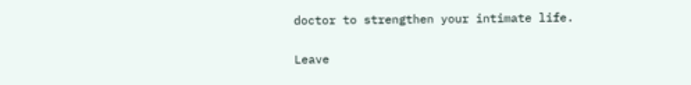doctor to strengthen your intimate life.


Leave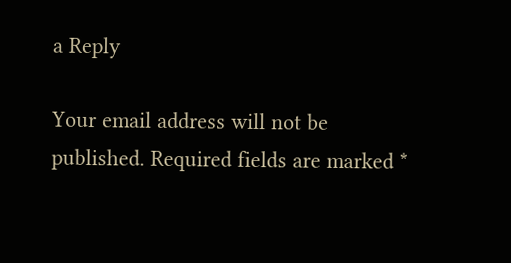a Reply

Your email address will not be published. Required fields are marked *